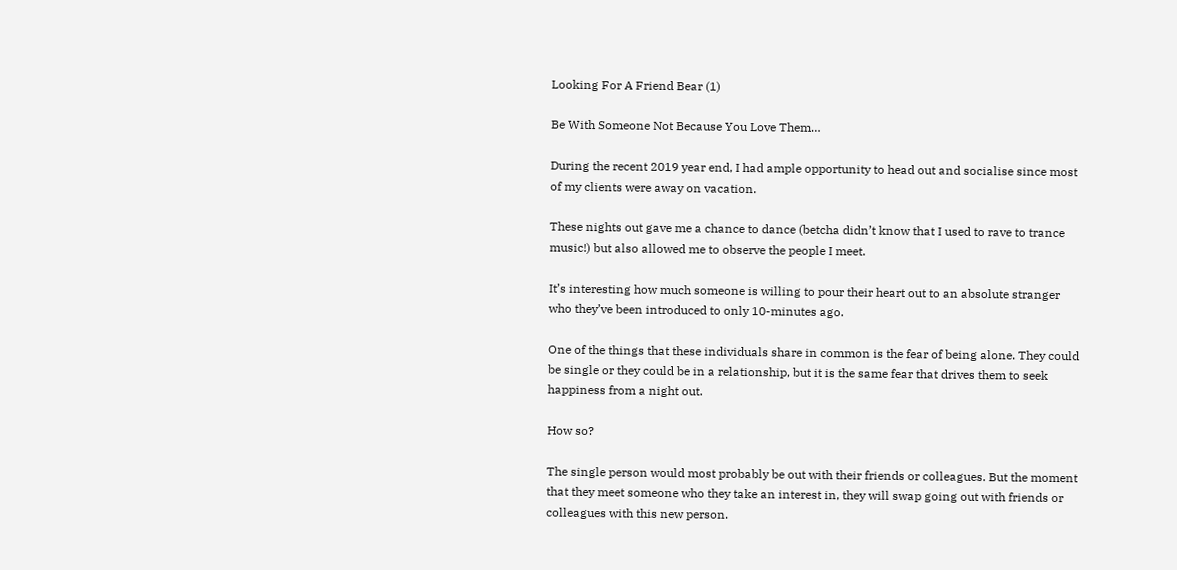Looking For A Friend Bear (1)

Be With Someone Not Because You Love Them…

During the recent 2019 year end, I had ample opportunity to head out and socialise since most of my clients were away on vacation.

These nights out gave me a chance to dance (betcha didn’t know that I used to rave to trance music!) but also allowed me to observe the people I meet.

It’s interesting how much someone is willing to pour their heart out to an absolute stranger who they’ve been introduced to only 10-minutes ago.

One of the things that these individuals share in common is the fear of being alone. They could be single or they could be in a relationship, but it is the same fear that drives them to seek happiness from a night out.

How so?

The single person would most probably be out with their friends or colleagues. But the moment that they meet someone who they take an interest in, they will swap going out with friends or colleagues with this new person.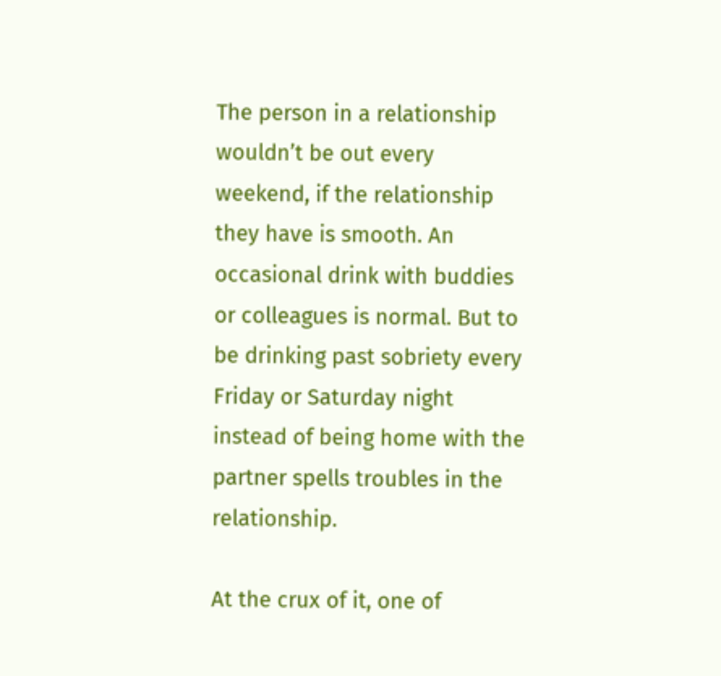The person in a relationship wouldn’t be out every weekend, if the relationship they have is smooth. An occasional drink with buddies or colleagues is normal. But to be drinking past sobriety every Friday or Saturday night instead of being home with the partner spells troubles in the relationship.

At the crux of it, one of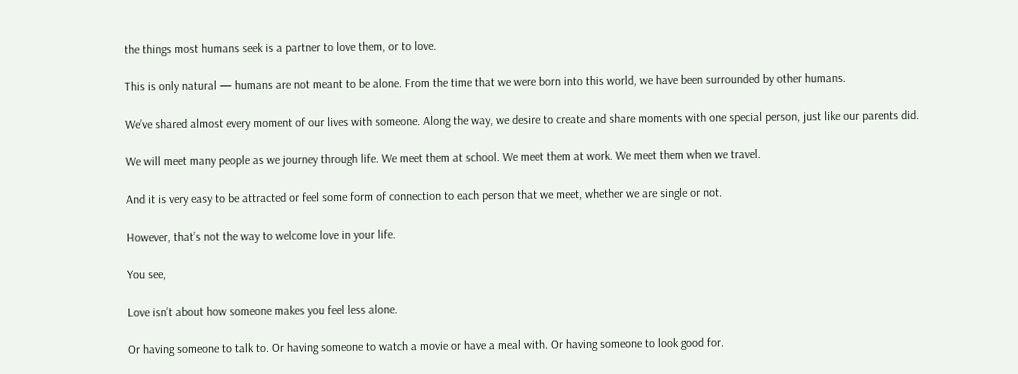the things most humans seek is a partner to love them, or to love.

This is only natural — humans are not meant to be alone. From the time that we were born into this world, we have been surrounded by other humans.

We’ve shared almost every moment of our lives with someone. Along the way, we desire to create and share moments with one special person, just like our parents did.

We will meet many people as we journey through life. We meet them at school. We meet them at work. We meet them when we travel.

And it is very easy to be attracted or feel some form of connection to each person that we meet, whether we are single or not.

However, that’s not the way to welcome love in your life.

You see,

Love isn’t about how someone makes you feel less alone.

Or having someone to talk to. Or having someone to watch a movie or have a meal with. Or having someone to look good for.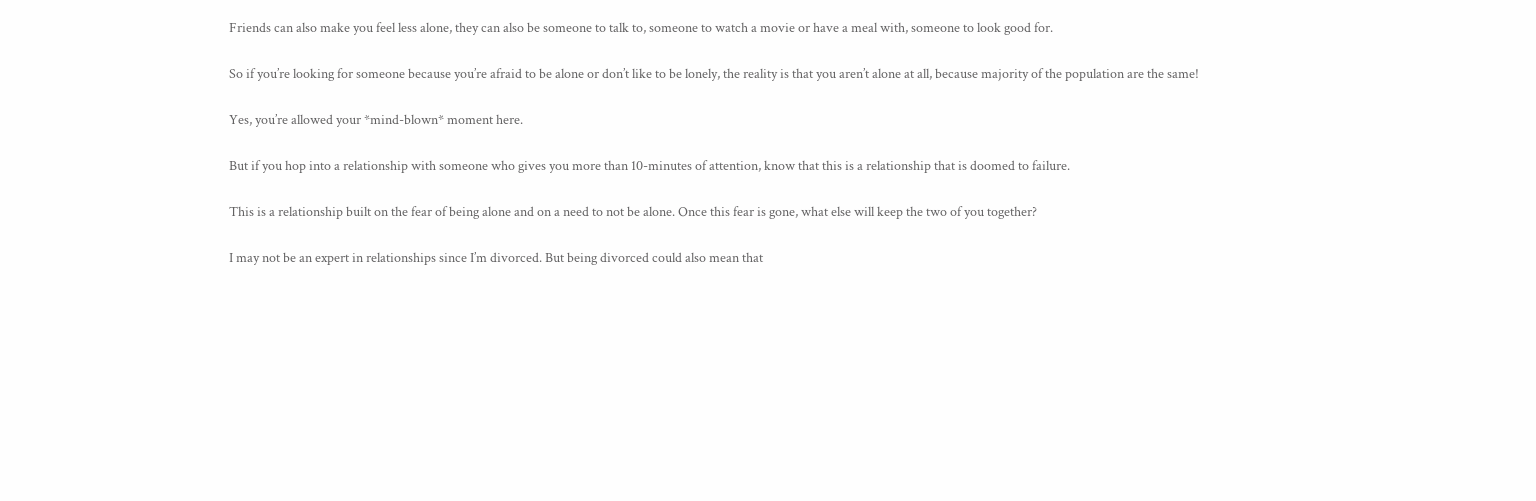Friends can also make you feel less alone, they can also be someone to talk to, someone to watch a movie or have a meal with, someone to look good for.

So if you’re looking for someone because you’re afraid to be alone or don’t like to be lonely, the reality is that you aren’t alone at all, because majority of the population are the same!

Yes, you’re allowed your *mind-blown* moment here.

But if you hop into a relationship with someone who gives you more than 10-minutes of attention, know that this is a relationship that is doomed to failure.

This is a relationship built on the fear of being alone and on a need to not be alone. Once this fear is gone, what else will keep the two of you together?

I may not be an expert in relationships since I’m divorced. But being divorced could also mean that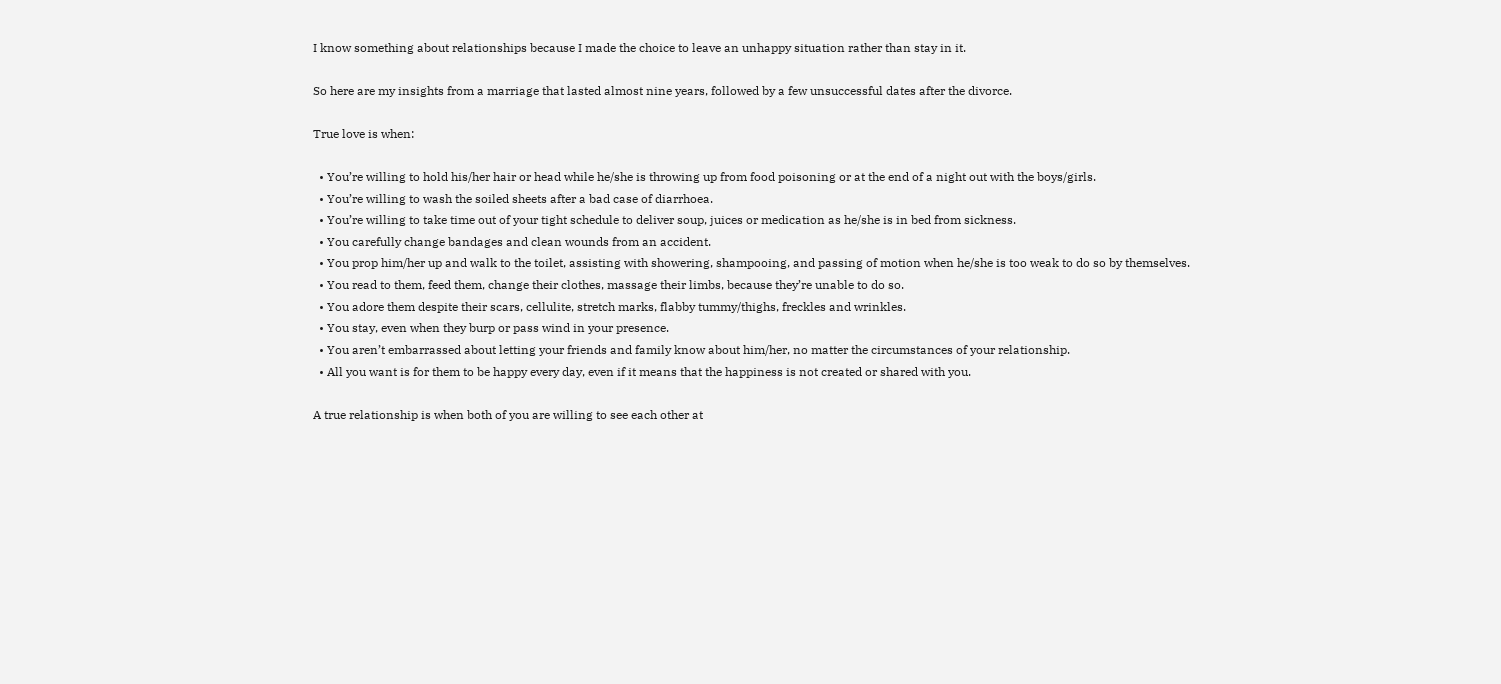I know something about relationships because I made the choice to leave an unhappy situation rather than stay in it.

So here are my insights from a marriage that lasted almost nine years, followed by a few unsuccessful dates after the divorce.

True love is when:

  • You’re willing to hold his/her hair or head while he/she is throwing up from food poisoning or at the end of a night out with the boys/girls.
  • You’re willing to wash the soiled sheets after a bad case of diarrhoea.
  • You’re willing to take time out of your tight schedule to deliver soup, juices or medication as he/she is in bed from sickness.
  • You carefully change bandages and clean wounds from an accident.
  • You prop him/her up and walk to the toilet, assisting with showering, shampooing, and passing of motion when he/she is too weak to do so by themselves.
  • You read to them, feed them, change their clothes, massage their limbs, because they’re unable to do so.
  • You adore them despite their scars, cellulite, stretch marks, flabby tummy/thighs, freckles and wrinkles.
  • You stay, even when they burp or pass wind in your presence.
  • You aren’t embarrassed about letting your friends and family know about him/her, no matter the circumstances of your relationship.
  • All you want is for them to be happy every day, even if it means that the happiness is not created or shared with you.

A true relationship is when both of you are willing to see each other at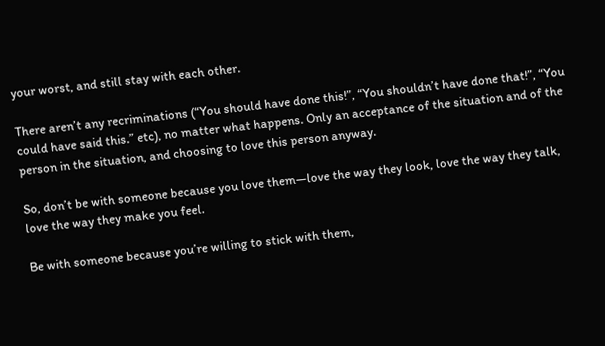your worst, and still stay with each other.

There aren’t any recriminations (“You should have done this!”, “You shouldn’t have done that!”, “You could have said this.” etc), no matter what happens. Only an acceptance of the situation and of the person in the situation, and choosing to love this person anyway.

So, don’t be with someone because you love them—love the way they look, love the way they talk, love the way they make you feel.

Be with someone because you’re willing to stick with them,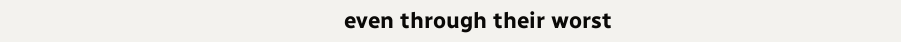even through their worst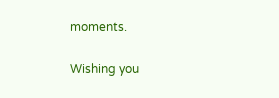moments.

Wishing you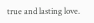true and lasting love.